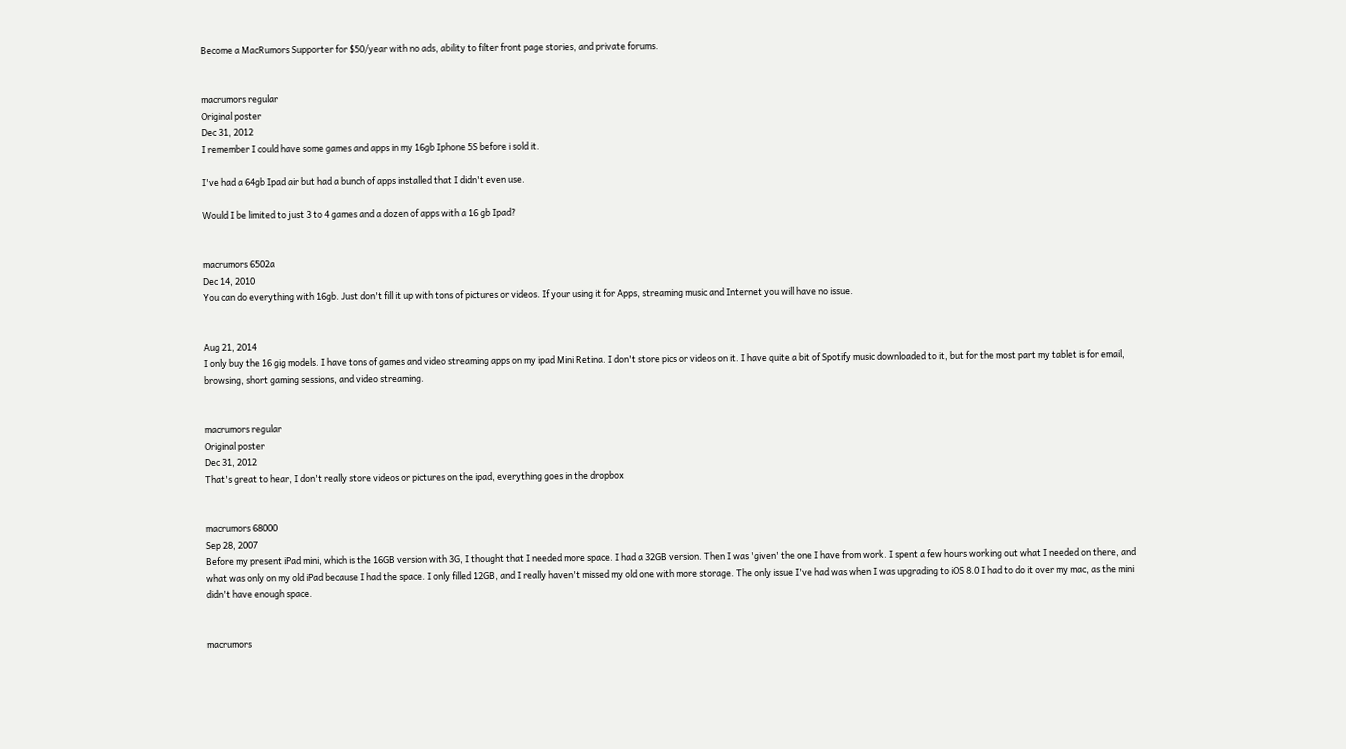Become a MacRumors Supporter for $50/year with no ads, ability to filter front page stories, and private forums.


macrumors regular
Original poster
Dec 31, 2012
I remember I could have some games and apps in my 16gb Iphone 5S before i sold it.

I've had a 64gb Ipad air but had a bunch of apps installed that I didn't even use.

Would I be limited to just 3 to 4 games and a dozen of apps with a 16 gb Ipad?


macrumors 6502a
Dec 14, 2010
You can do everything with 16gb. Just don't fill it up with tons of pictures or videos. If your using it for Apps, streaming music and Internet you will have no issue.


Aug 21, 2014
I only buy the 16 gig models. I have tons of games and video streaming apps on my ipad Mini Retina. I don't store pics or videos on it. I have quite a bit of Spotify music downloaded to it, but for the most part my tablet is for email, browsing, short gaming sessions, and video streaming.


macrumors regular
Original poster
Dec 31, 2012
That's great to hear, I don't really store videos or pictures on the ipad, everything goes in the dropbox


macrumors 68000
Sep 28, 2007
Before my present iPad mini, which is the 16GB version with 3G, I thought that I needed more space. I had a 32GB version. Then I was 'given' the one I have from work. I spent a few hours working out what I needed on there, and what was only on my old iPad because I had the space. I only filled 12GB, and I really haven't missed my old one with more storage. The only issue I've had was when I was upgrading to iOS 8.0 I had to do it over my mac, as the mini didn't have enough space.


macrumors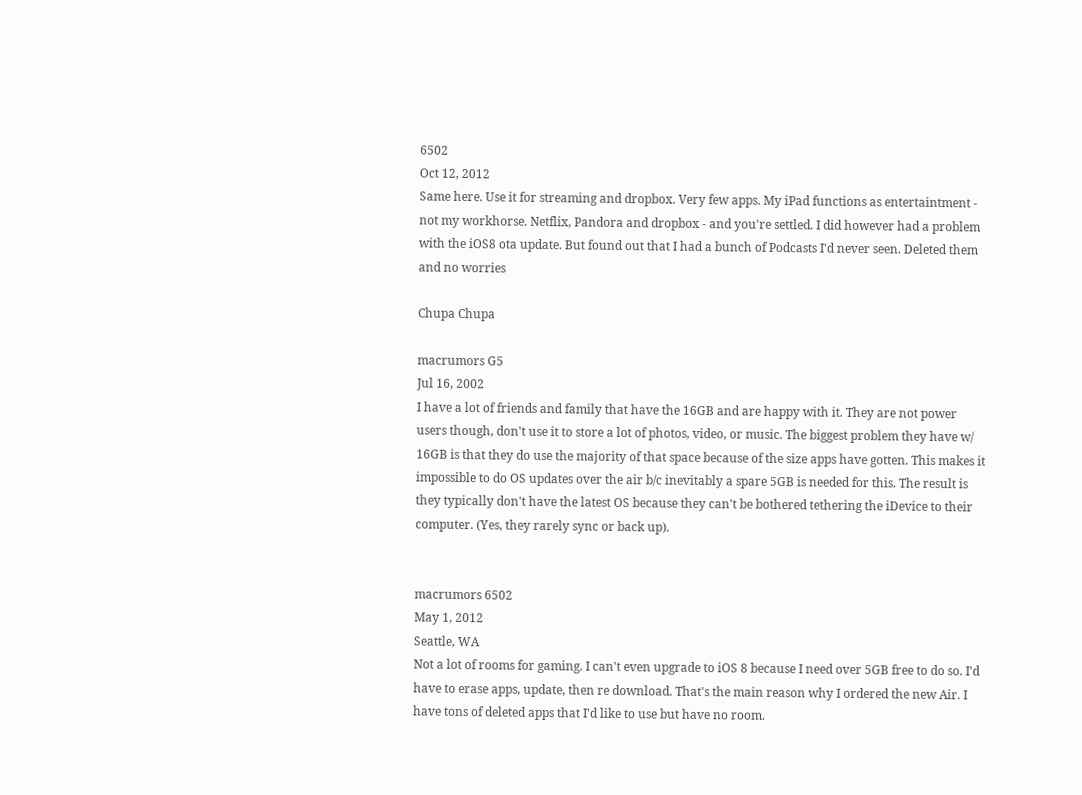6502
Oct 12, 2012
Same here. Use it for streaming and dropbox. Very few apps. My iPad functions as entertaintment - not my workhorse. Netflix, Pandora and dropbox - and you're settled. I did however had a problem with the iOS8 ota update. But found out that I had a bunch of Podcasts I'd never seen. Deleted them and no worries

Chupa Chupa

macrumors G5
Jul 16, 2002
I have a lot of friends and family that have the 16GB and are happy with it. They are not power users though, don't use it to store a lot of photos, video, or music. The biggest problem they have w/ 16GB is that they do use the majority of that space because of the size apps have gotten. This makes it impossible to do OS updates over the air b/c inevitably a spare 5GB is needed for this. The result is they typically don't have the latest OS because they can't be bothered tethering the iDevice to their computer. (Yes, they rarely sync or back up).


macrumors 6502
May 1, 2012
Seattle, WA
Not a lot of rooms for gaming. I can't even upgrade to iOS 8 because I need over 5GB free to do so. I'd have to erase apps, update, then re download. That's the main reason why I ordered the new Air. I have tons of deleted apps that I'd like to use but have no room.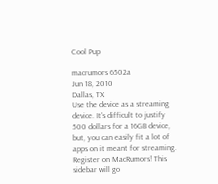Cool Pup

macrumors 6502a
Jun 18, 2010
Dallas, TX
Use the device as a streaming device. It's difficult to justify 500 dollars for a 16GB device, but, you can easily fit a lot of apps on it meant for streaming.
Register on MacRumors! This sidebar will go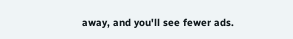away, and you'll see fewer ads.